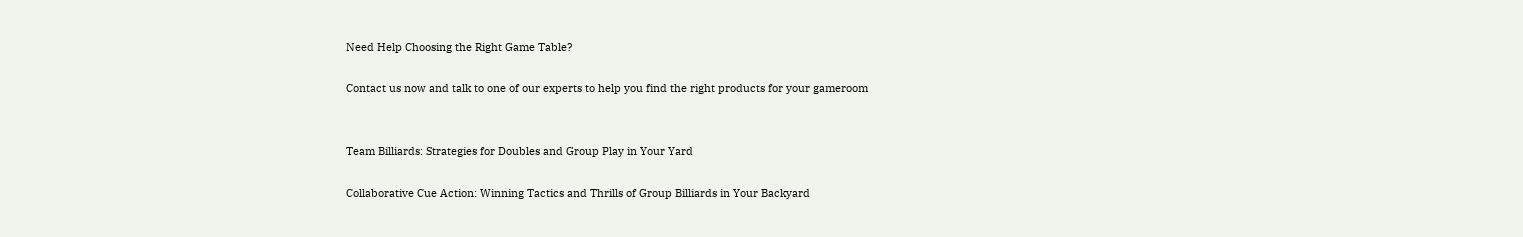Need Help Choosing the Right Game Table?

Contact us now and talk to one of our experts to help you find the right products for your gameroom


Team Billiards: Strategies for Doubles and Group Play in Your Yard

Collaborative Cue Action: Winning Tactics and Thrills of Group Billiards in Your Backyard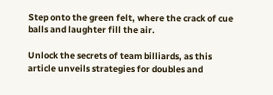Step onto the green felt, where the crack of cue balls and laughter fill the air.

Unlock the secrets of team billiards, as this article unveils strategies for doubles and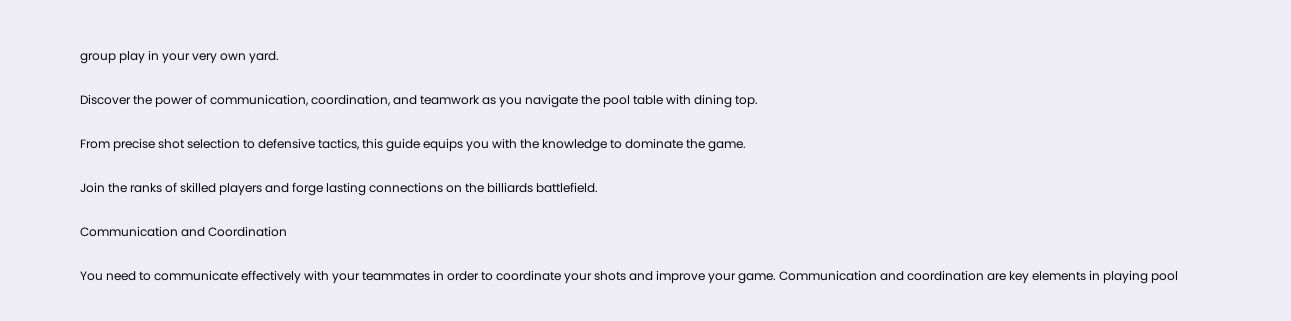group play in your very own yard.

Discover the power of communication, coordination, and teamwork as you navigate the pool table with dining top.

From precise shot selection to defensive tactics, this guide equips you with the knowledge to dominate the game.

Join the ranks of skilled players and forge lasting connections on the billiards battlefield.

Communication and Coordination

You need to communicate effectively with your teammates in order to coordinate your shots and improve your game. Communication and coordination are key elements in playing pool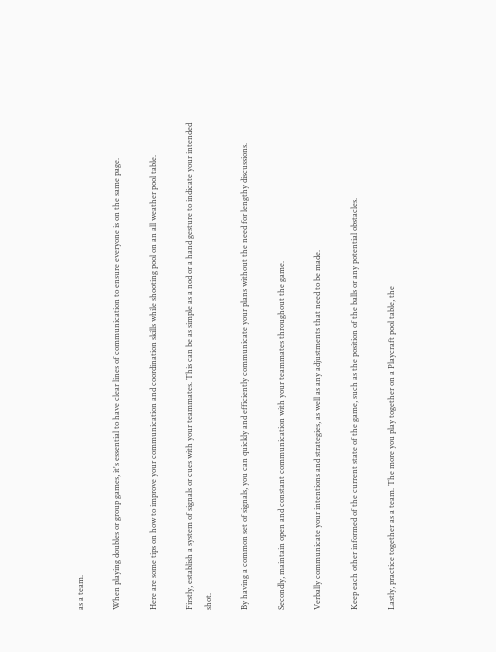as a team.

When playing doubles or group games, it's essential to have clear lines of communication to ensure everyone is on the same page.

Here are some tips on how to improve your communication and coordination skills while shooting pool on an all weather pool table.

Firstly, establish a system of signals or cues with your teammates. This can be as simple as a nod or a hand gesture to indicate your intended shot.

By having a common set of signals, you can quickly and efficiently communicate your plans without the need for lengthy discussions.

Secondly, maintain open and constant communication with your teammates throughout the game.

Verbally communicate your intentions and strategies, as well as any adjustments that need to be made.

Keep each other informed of the current state of the game, such as the position of the balls or any potential obstacles.

Lastly, practice together as a team. The more you play together on a Playcraft pool table, the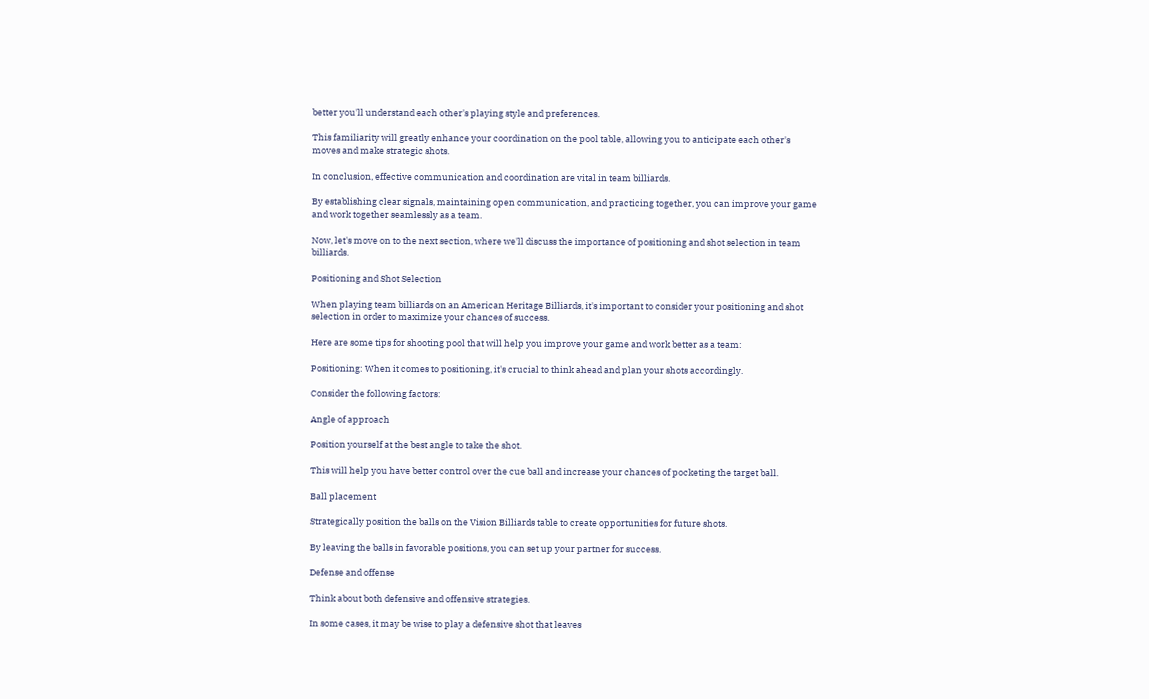better you'll understand each other's playing style and preferences.

This familiarity will greatly enhance your coordination on the pool table, allowing you to anticipate each other's moves and make strategic shots.

In conclusion, effective communication and coordination are vital in team billiards.

By establishing clear signals, maintaining open communication, and practicing together, you can improve your game and work together seamlessly as a team.

Now, let's move on to the next section, where we'll discuss the importance of positioning and shot selection in team billiards.

Positioning and Shot Selection

When playing team billiards on an American Heritage Billiards, it's important to consider your positioning and shot selection in order to maximize your chances of success.

Here are some tips for shooting pool that will help you improve your game and work better as a team:

Positioning: When it comes to positioning, it's crucial to think ahead and plan your shots accordingly.

Consider the following factors:

Angle of approach

Position yourself at the best angle to take the shot.

This will help you have better control over the cue ball and increase your chances of pocketing the target ball.

Ball placement

Strategically position the balls on the Vision Billiards table to create opportunities for future shots.

By leaving the balls in favorable positions, you can set up your partner for success.

Defense and offense

Think about both defensive and offensive strategies.

In some cases, it may be wise to play a defensive shot that leaves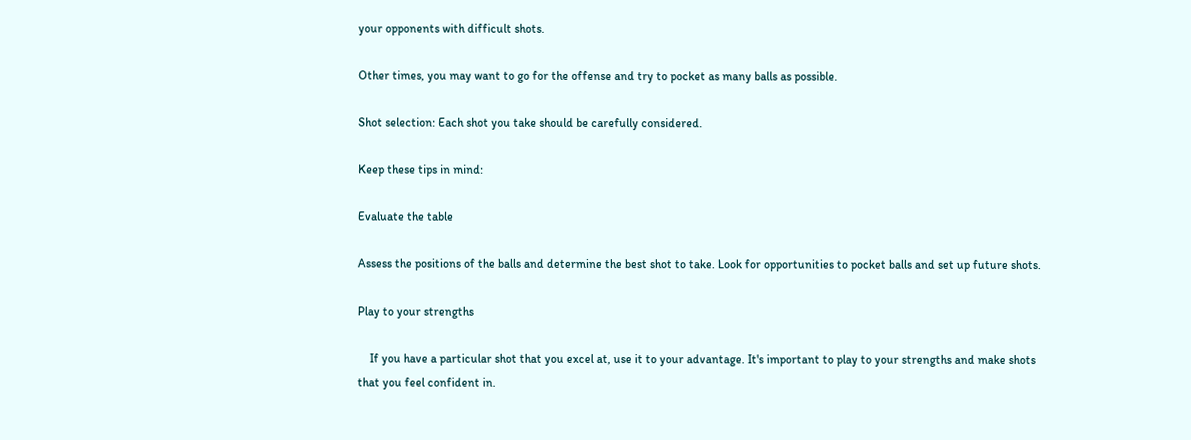your opponents with difficult shots.

Other times, you may want to go for the offense and try to pocket as many balls as possible.

Shot selection: Each shot you take should be carefully considered.

Keep these tips in mind:

Evaluate the table

Assess the positions of the balls and determine the best shot to take. Look for opportunities to pocket balls and set up future shots.

Play to your strengths

    If you have a particular shot that you excel at, use it to your advantage. It's important to play to your strengths and make shots that you feel confident in.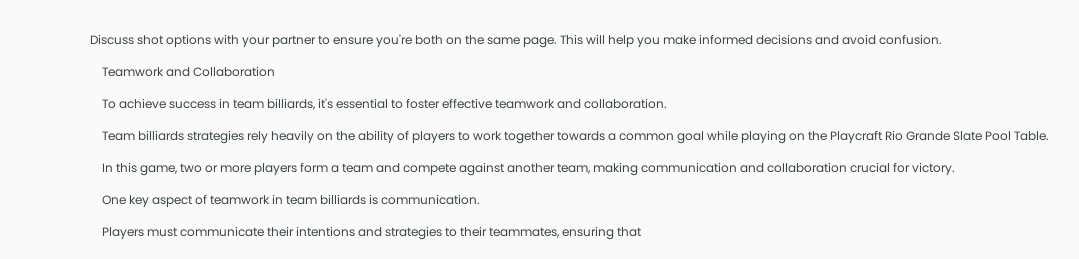Discuss shot options with your partner to ensure you're both on the same page. This will help you make informed decisions and avoid confusion.

    Teamwork and Collaboration

    To achieve success in team billiards, it's essential to foster effective teamwork and collaboration.

    Team billiards strategies rely heavily on the ability of players to work together towards a common goal while playing on the Playcraft Rio Grande Slate Pool Table.

    In this game, two or more players form a team and compete against another team, making communication and collaboration crucial for victory.

    One key aspect of teamwork in team billiards is communication.

    Players must communicate their intentions and strategies to their teammates, ensuring that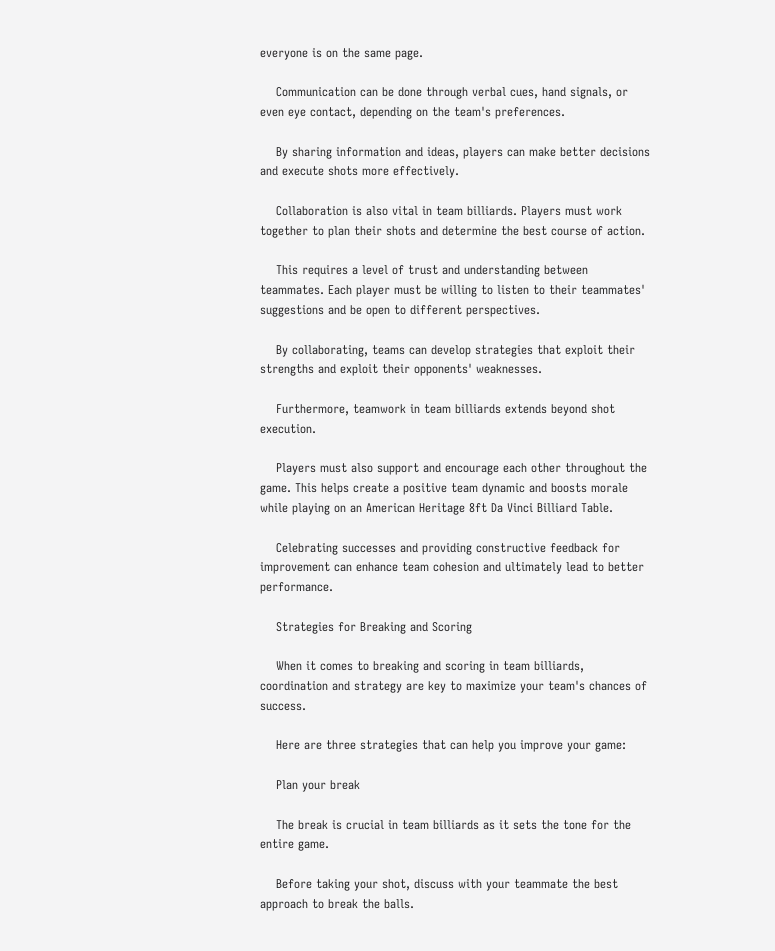everyone is on the same page.

    Communication can be done through verbal cues, hand signals, or even eye contact, depending on the team's preferences.

    By sharing information and ideas, players can make better decisions and execute shots more effectively.

    Collaboration is also vital in team billiards. Players must work together to plan their shots and determine the best course of action.

    This requires a level of trust and understanding between teammates. Each player must be willing to listen to their teammates' suggestions and be open to different perspectives.

    By collaborating, teams can develop strategies that exploit their strengths and exploit their opponents' weaknesses.

    Furthermore, teamwork in team billiards extends beyond shot execution.

    Players must also support and encourage each other throughout the game. This helps create a positive team dynamic and boosts morale while playing on an American Heritage 8ft Da Vinci Billiard Table.

    Celebrating successes and providing constructive feedback for improvement can enhance team cohesion and ultimately lead to better performance.

    Strategies for Breaking and Scoring

    When it comes to breaking and scoring in team billiards, coordination and strategy are key to maximize your team's chances of success.

    Here are three strategies that can help you improve your game:

    Plan your break

    The break is crucial in team billiards as it sets the tone for the entire game.

    Before taking your shot, discuss with your teammate the best approach to break the balls.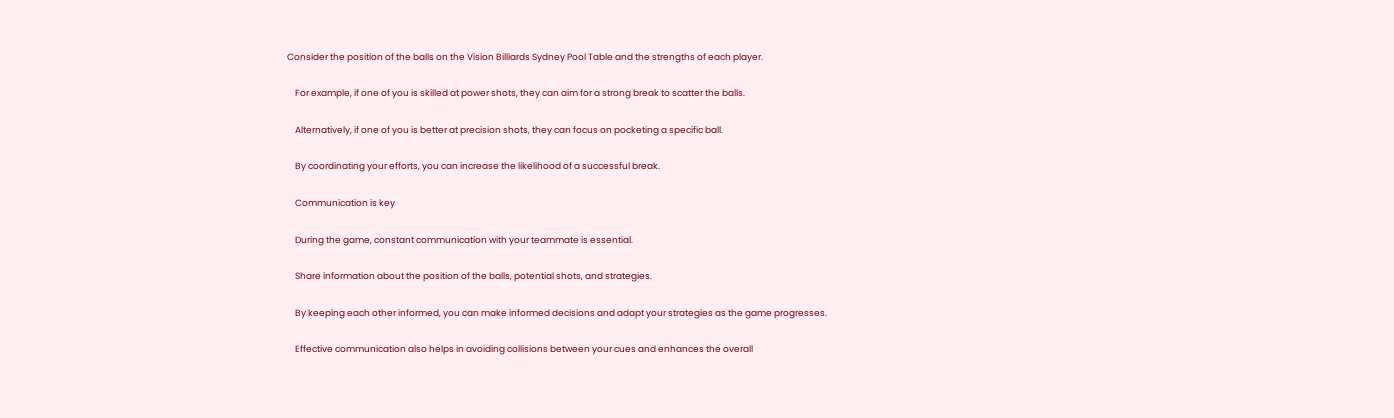Consider the position of the balls on the Vision Billiards Sydney Pool Table and the strengths of each player.

    For example, if one of you is skilled at power shots, they can aim for a strong break to scatter the balls.

    Alternatively, if one of you is better at precision shots, they can focus on pocketing a specific ball.

    By coordinating your efforts, you can increase the likelihood of a successful break.

    Communication is key

    During the game, constant communication with your teammate is essential.

    Share information about the position of the balls, potential shots, and strategies.

    By keeping each other informed, you can make informed decisions and adapt your strategies as the game progresses.

    Effective communication also helps in avoiding collisions between your cues and enhances the overall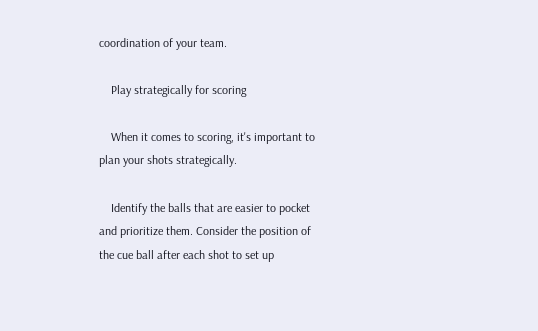coordination of your team.

    Play strategically for scoring

    When it comes to scoring, it's important to plan your shots strategically.

    Identify the balls that are easier to pocket and prioritize them. Consider the position of the cue ball after each shot to set up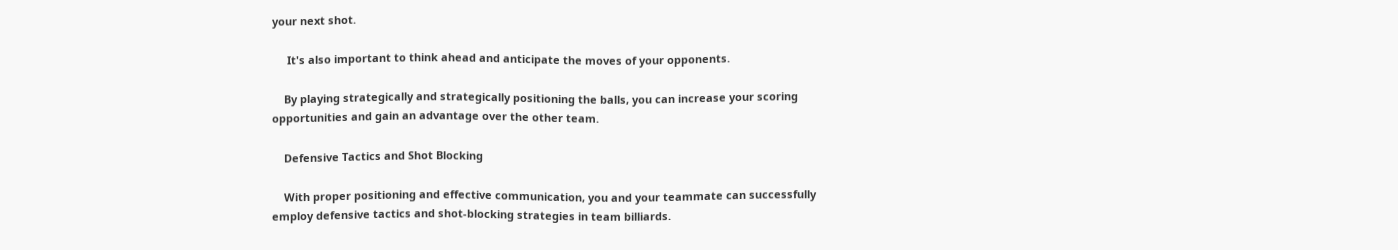your next shot.

     It's also important to think ahead and anticipate the moves of your opponents.

    By playing strategically and strategically positioning the balls, you can increase your scoring opportunities and gain an advantage over the other team.

    Defensive Tactics and Shot Blocking

    With proper positioning and effective communication, you and your teammate can successfully employ defensive tactics and shot-blocking strategies in team billiards.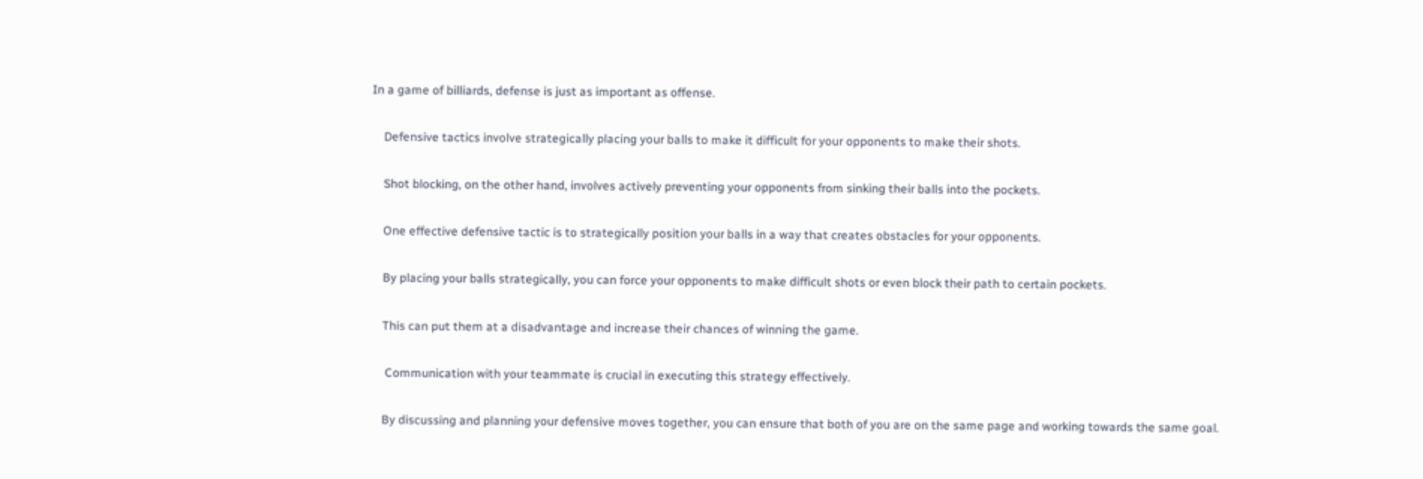In a game of billiards, defense is just as important as offense.

    Defensive tactics involve strategically placing your balls to make it difficult for your opponents to make their shots.

    Shot blocking, on the other hand, involves actively preventing your opponents from sinking their balls into the pockets.

    One effective defensive tactic is to strategically position your balls in a way that creates obstacles for your opponents.

    By placing your balls strategically, you can force your opponents to make difficult shots or even block their path to certain pockets.

    This can put them at a disadvantage and increase their chances of winning the game.

     Communication with your teammate is crucial in executing this strategy effectively.

    By discussing and planning your defensive moves together, you can ensure that both of you are on the same page and working towards the same goal.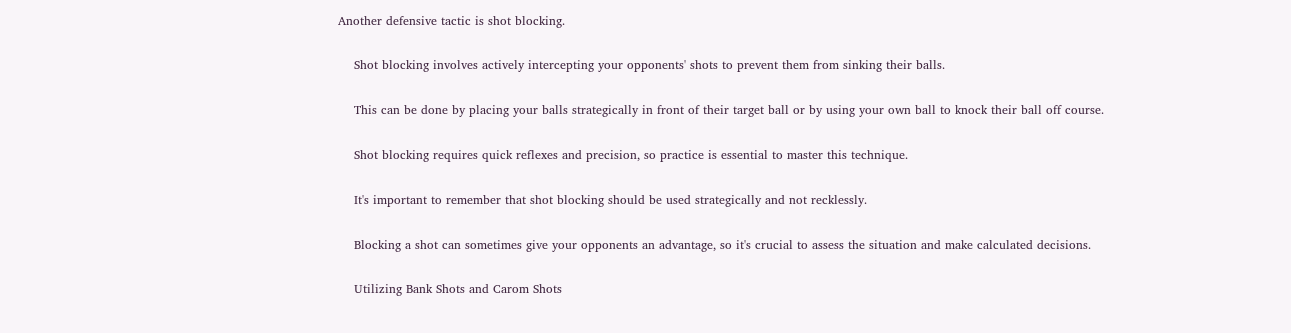Another defensive tactic is shot blocking.

    Shot blocking involves actively intercepting your opponents' shots to prevent them from sinking their balls.

    This can be done by placing your balls strategically in front of their target ball or by using your own ball to knock their ball off course.

    Shot blocking requires quick reflexes and precision, so practice is essential to master this technique.

    It's important to remember that shot blocking should be used strategically and not recklessly.

    Blocking a shot can sometimes give your opponents an advantage, so it's crucial to assess the situation and make calculated decisions.

    Utilizing Bank Shots and Carom Shots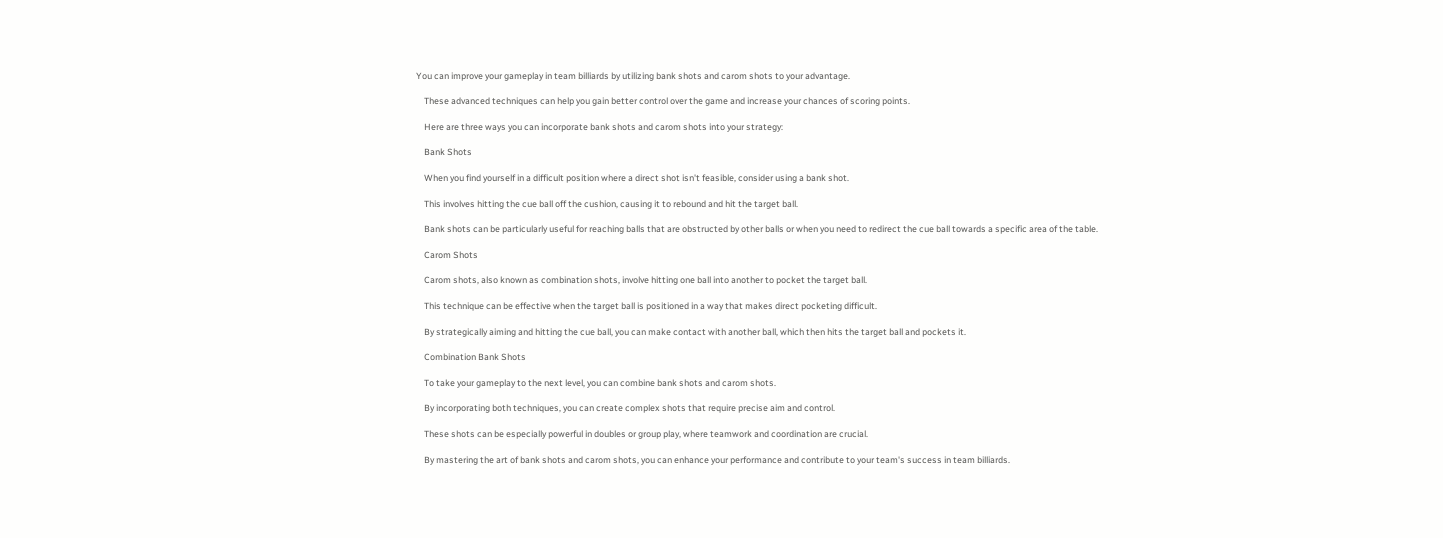You can improve your gameplay in team billiards by utilizing bank shots and carom shots to your advantage.

    These advanced techniques can help you gain better control over the game and increase your chances of scoring points.

    Here are three ways you can incorporate bank shots and carom shots into your strategy:

    Bank Shots

    When you find yourself in a difficult position where a direct shot isn't feasible, consider using a bank shot.

    This involves hitting the cue ball off the cushion, causing it to rebound and hit the target ball.

    Bank shots can be particularly useful for reaching balls that are obstructed by other balls or when you need to redirect the cue ball towards a specific area of the table.

    Carom Shots

    Carom shots, also known as combination shots, involve hitting one ball into another to pocket the target ball.

    This technique can be effective when the target ball is positioned in a way that makes direct pocketing difficult.

    By strategically aiming and hitting the cue ball, you can make contact with another ball, which then hits the target ball and pockets it.

    Combination Bank Shots

    To take your gameplay to the next level, you can combine bank shots and carom shots.

    By incorporating both techniques, you can create complex shots that require precise aim and control.

    These shots can be especially powerful in doubles or group play, where teamwork and coordination are crucial.

    By mastering the art of bank shots and carom shots, you can enhance your performance and contribute to your team's success in team billiards.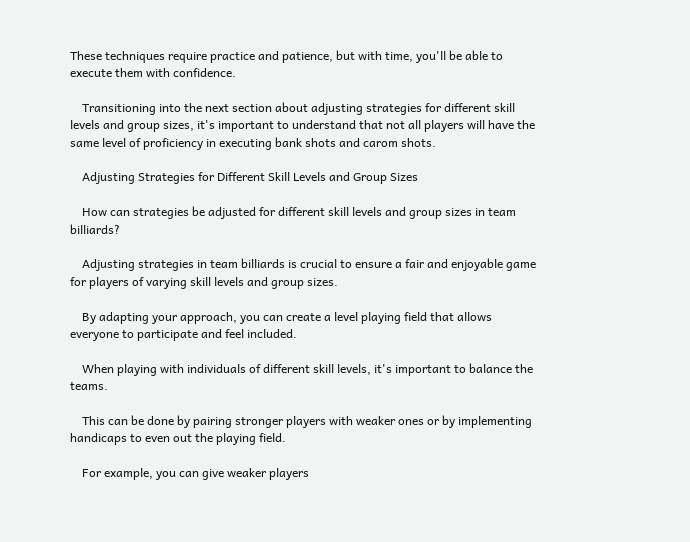These techniques require practice and patience, but with time, you'll be able to execute them with confidence.

    Transitioning into the next section about adjusting strategies for different skill levels and group sizes, it's important to understand that not all players will have the same level of proficiency in executing bank shots and carom shots.

    Adjusting Strategies for Different Skill Levels and Group Sizes

    How can strategies be adjusted for different skill levels and group sizes in team billiards?

    Adjusting strategies in team billiards is crucial to ensure a fair and enjoyable game for players of varying skill levels and group sizes.

    By adapting your approach, you can create a level playing field that allows everyone to participate and feel included.

    When playing with individuals of different skill levels, it's important to balance the teams.

    This can be done by pairing stronger players with weaker ones or by implementing handicaps to even out the playing field.

    For example, you can give weaker players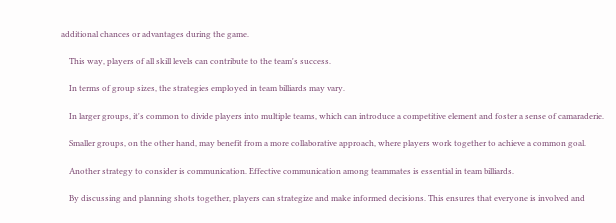additional chances or advantages during the game.

    This way, players of all skill levels can contribute to the team's success.

    In terms of group sizes, the strategies employed in team billiards may vary.

    In larger groups, it's common to divide players into multiple teams, which can introduce a competitive element and foster a sense of camaraderie.

    Smaller groups, on the other hand, may benefit from a more collaborative approach, where players work together to achieve a common goal.

    Another strategy to consider is communication. Effective communication among teammates is essential in team billiards.

    By discussing and planning shots together, players can strategize and make informed decisions. This ensures that everyone is involved and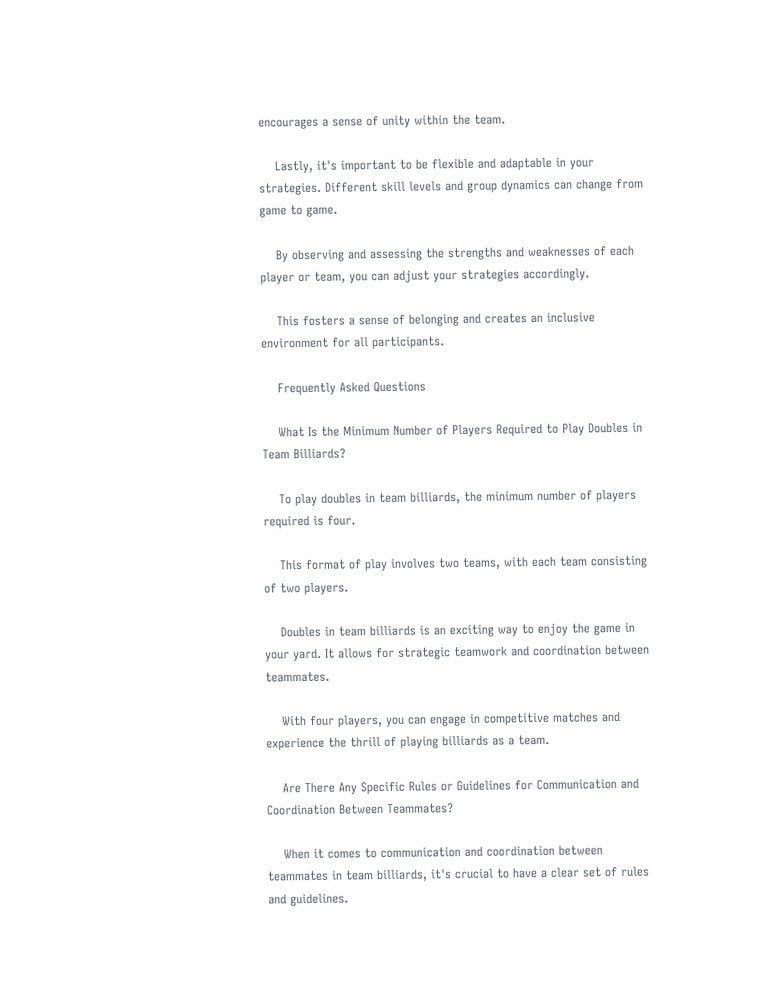encourages a sense of unity within the team.

    Lastly, it's important to be flexible and adaptable in your strategies. Different skill levels and group dynamics can change from game to game.

    By observing and assessing the strengths and weaknesses of each player or team, you can adjust your strategies accordingly.

    This fosters a sense of belonging and creates an inclusive environment for all participants.

    Frequently Asked Questions

    What Is the Minimum Number of Players Required to Play Doubles in Team Billiards?

    To play doubles in team billiards, the minimum number of players required is four.

    This format of play involves two teams, with each team consisting of two players.

    Doubles in team billiards is an exciting way to enjoy the game in your yard. It allows for strategic teamwork and coordination between teammates.

    With four players, you can engage in competitive matches and experience the thrill of playing billiards as a team.

    Are There Any Specific Rules or Guidelines for Communication and Coordination Between Teammates?

    When it comes to communication and coordination between teammates in team billiards, it's crucial to have a clear set of rules and guidelines.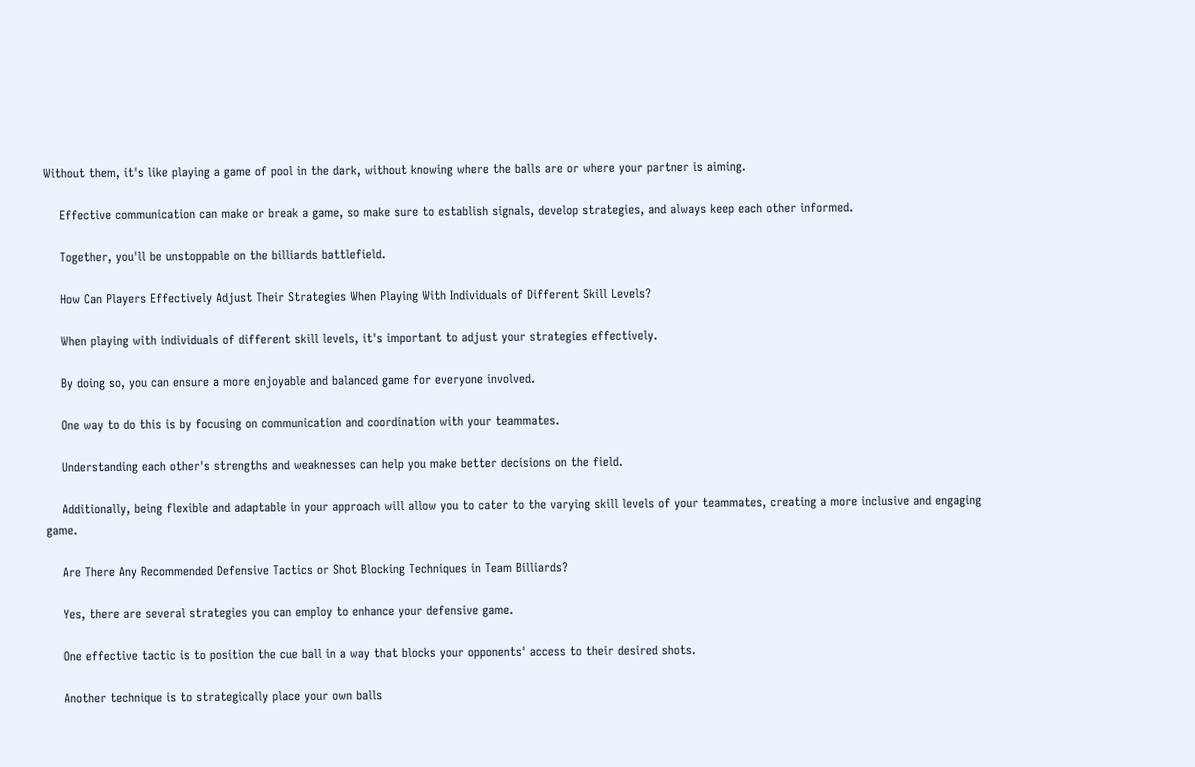Without them, it's like playing a game of pool in the dark, without knowing where the balls are or where your partner is aiming.

    Effective communication can make or break a game, so make sure to establish signals, develop strategies, and always keep each other informed.

    Together, you'll be unstoppable on the billiards battlefield.

    How Can Players Effectively Adjust Their Strategies When Playing With Individuals of Different Skill Levels?

    When playing with individuals of different skill levels, it's important to adjust your strategies effectively.

    By doing so, you can ensure a more enjoyable and balanced game for everyone involved.

    One way to do this is by focusing on communication and coordination with your teammates.

    Understanding each other's strengths and weaknesses can help you make better decisions on the field.

    Additionally, being flexible and adaptable in your approach will allow you to cater to the varying skill levels of your teammates, creating a more inclusive and engaging game.

    Are There Any Recommended Defensive Tactics or Shot Blocking Techniques in Team Billiards?

    Yes, there are several strategies you can employ to enhance your defensive game.

    One effective tactic is to position the cue ball in a way that blocks your opponents' access to their desired shots.

    Another technique is to strategically place your own balls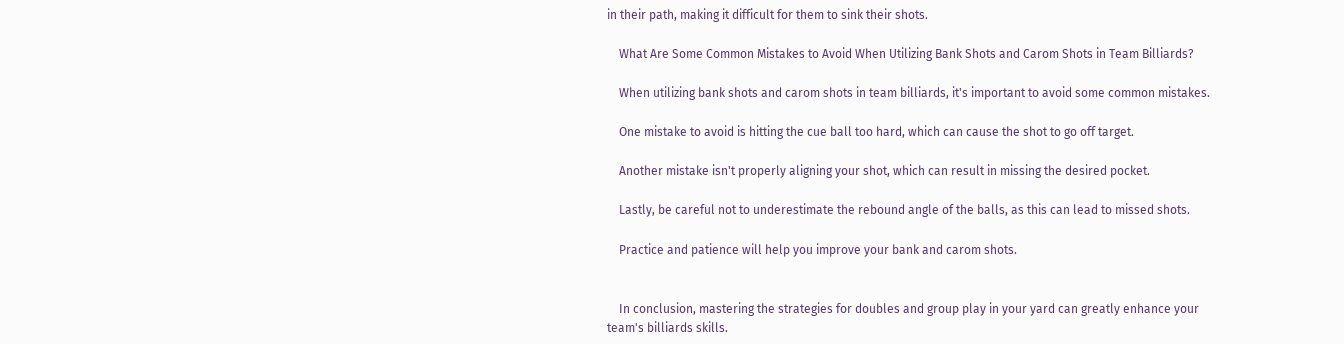in their path, making it difficult for them to sink their shots.

    What Are Some Common Mistakes to Avoid When Utilizing Bank Shots and Carom Shots in Team Billiards?

    When utilizing bank shots and carom shots in team billiards, it's important to avoid some common mistakes.

    One mistake to avoid is hitting the cue ball too hard, which can cause the shot to go off target.

    Another mistake isn't properly aligning your shot, which can result in missing the desired pocket.

    Lastly, be careful not to underestimate the rebound angle of the balls, as this can lead to missed shots.

    Practice and patience will help you improve your bank and carom shots.


    In conclusion, mastering the strategies for doubles and group play in your yard can greatly enhance your team's billiards skills.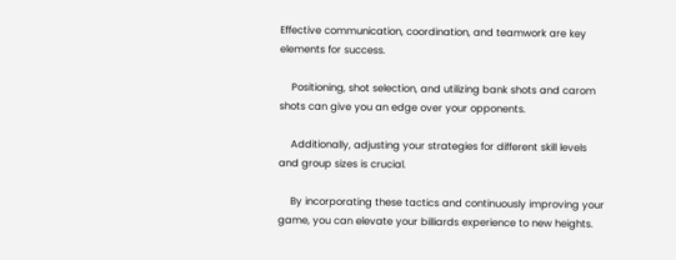Effective communication, coordination, and teamwork are key elements for success.

    Positioning, shot selection, and utilizing bank shots and carom shots can give you an edge over your opponents.

    Additionally, adjusting your strategies for different skill levels and group sizes is crucial.

    By incorporating these tactics and continuously improving your game, you can elevate your billiards experience to new heights.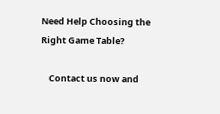Need Help Choosing the Right Game Table?

    Contact us now and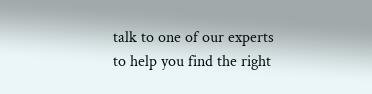talk to one of our experts to help you find the right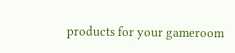products for your gameroom